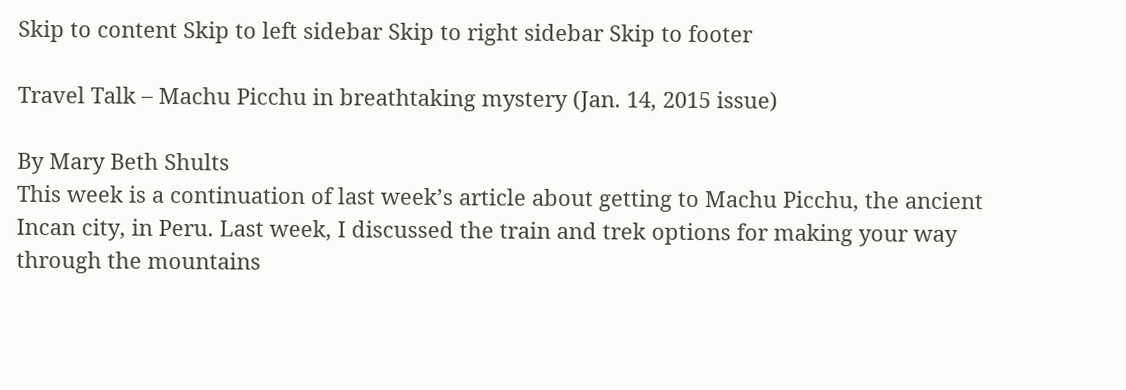Skip to content Skip to left sidebar Skip to right sidebar Skip to footer

Travel Talk – Machu Picchu in breathtaking mystery (Jan. 14, 2015 issue)

By Mary Beth Shults
This week is a continuation of last week’s article about getting to Machu Picchu, the ancient Incan city, in Peru. Last week, I discussed the train and trek options for making your way through the mountains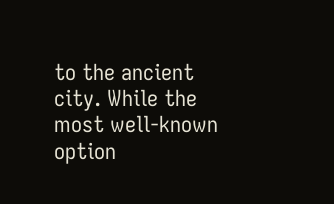to the ancient city. While the most well-known option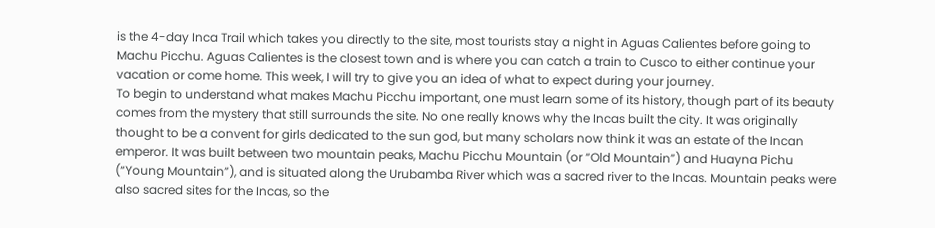is the 4-day Inca Trail which takes you directly to the site, most tourists stay a night in Aguas Calientes before going to Machu Picchu. Aguas Calientes is the closest town and is where you can catch a train to Cusco to either continue your vacation or come home. This week, I will try to give you an idea of what to expect during your journey.
To begin to understand what makes Machu Picchu important, one must learn some of its history, though part of its beauty comes from the mystery that still surrounds the site. No one really knows why the Incas built the city. It was originally thought to be a convent for girls dedicated to the sun god, but many scholars now think it was an estate of the Incan emperor. It was built between two mountain peaks, Machu Picchu Mountain (or “Old Mountain”) and Huayna Pichu (“Young Mountain”), and is situated along the Urubamba River which was a sacred river to the Incas. Mountain peaks were also sacred sites for the Incas, so the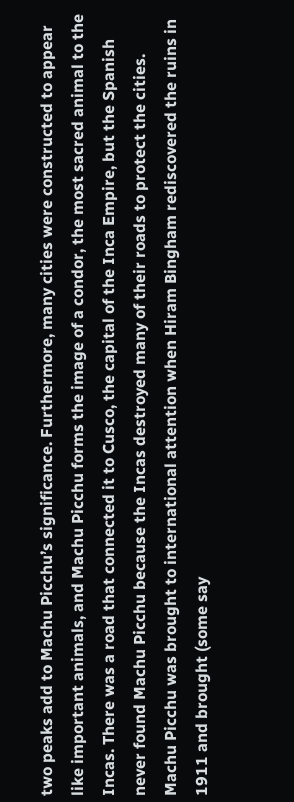two peaks add to Machu Picchu’s significance. Furthermore, many cities were constructed to appear like important animals, and Machu Picchu forms the image of a condor, the most sacred animal to the Incas. There was a road that connected it to Cusco, the capital of the Inca Empire, but the Spanish never found Machu Picchu because the Incas destroyed many of their roads to protect the cities. Machu Picchu was brought to international attention when Hiram Bingham rediscovered the ruins in 1911 and brought (some say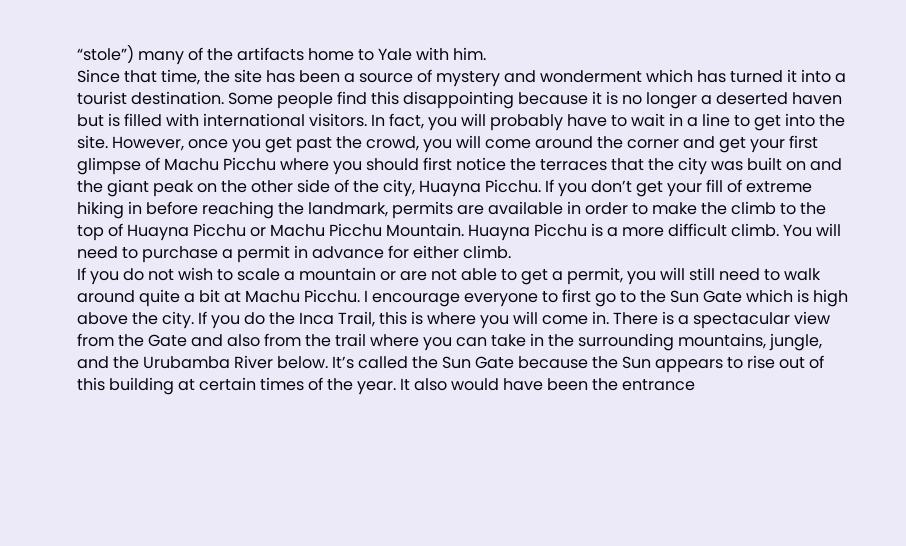“stole”) many of the artifacts home to Yale with him.
Since that time, the site has been a source of mystery and wonderment which has turned it into a tourist destination. Some people find this disappointing because it is no longer a deserted haven but is filled with international visitors. In fact, you will probably have to wait in a line to get into the site. However, once you get past the crowd, you will come around the corner and get your first glimpse of Machu Picchu where you should first notice the terraces that the city was built on and the giant peak on the other side of the city, Huayna Picchu. If you don’t get your fill of extreme hiking in before reaching the landmark, permits are available in order to make the climb to the top of Huayna Picchu or Machu Picchu Mountain. Huayna Picchu is a more difficult climb. You will need to purchase a permit in advance for either climb.
If you do not wish to scale a mountain or are not able to get a permit, you will still need to walk around quite a bit at Machu Picchu. I encourage everyone to first go to the Sun Gate which is high above the city. If you do the Inca Trail, this is where you will come in. There is a spectacular view from the Gate and also from the trail where you can take in the surrounding mountains, jungle, and the Urubamba River below. It’s called the Sun Gate because the Sun appears to rise out of this building at certain times of the year. It also would have been the entrance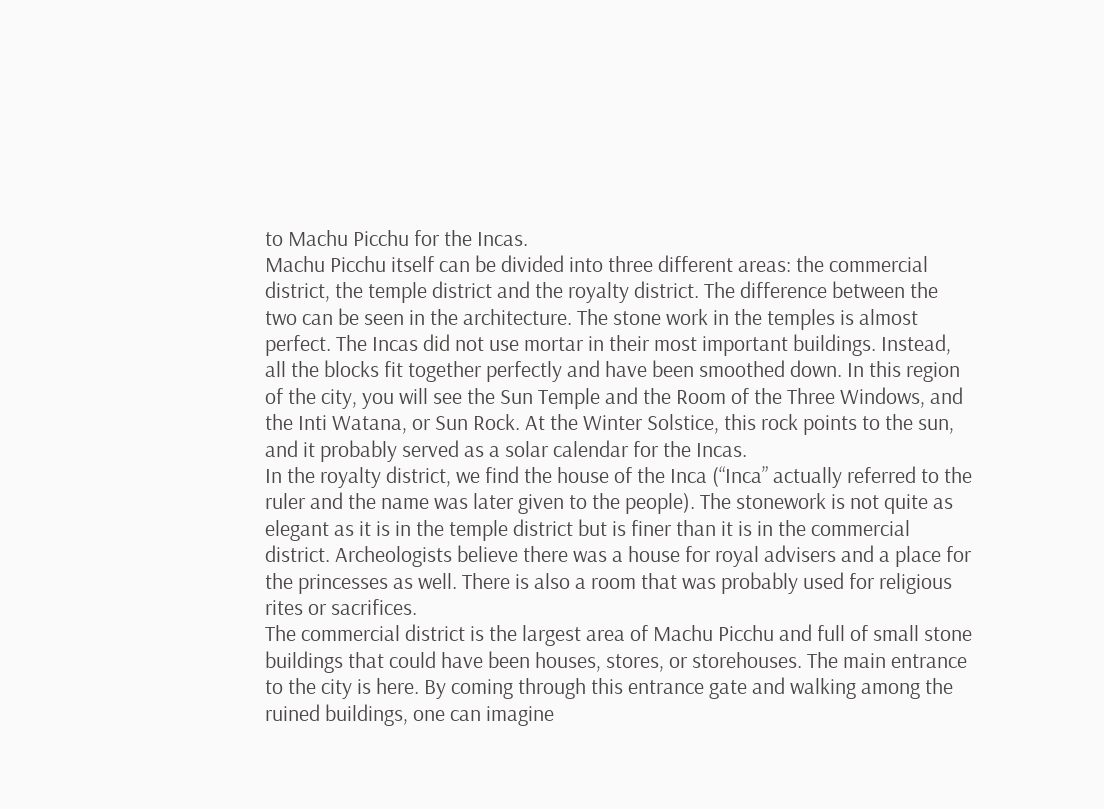to Machu Picchu for the Incas.
Machu Picchu itself can be divided into three different areas: the commercial district, the temple district and the royalty district. The difference between the two can be seen in the architecture. The stone work in the temples is almost perfect. The Incas did not use mortar in their most important buildings. Instead, all the blocks fit together perfectly and have been smoothed down. In this region of the city, you will see the Sun Temple and the Room of the Three Windows, and the Inti Watana, or Sun Rock. At the Winter Solstice, this rock points to the sun, and it probably served as a solar calendar for the Incas.
In the royalty district, we find the house of the Inca (“Inca” actually referred to the ruler and the name was later given to the people). The stonework is not quite as elegant as it is in the temple district but is finer than it is in the commercial district. Archeologists believe there was a house for royal advisers and a place for the princesses as well. There is also a room that was probably used for religious rites or sacrifices.
The commercial district is the largest area of Machu Picchu and full of small stone buildings that could have been houses, stores, or storehouses. The main entrance to the city is here. By coming through this entrance gate and walking among the ruined buildings, one can imagine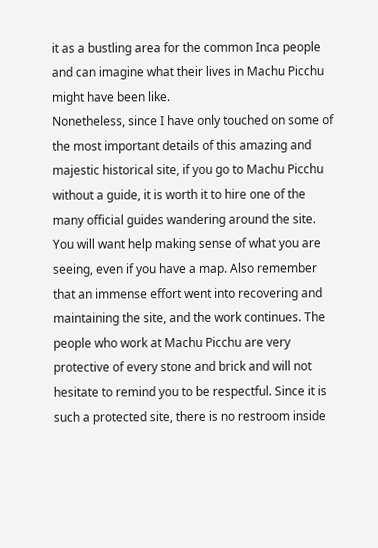it as a bustling area for the common Inca people and can imagine what their lives in Machu Picchu might have been like.
Nonetheless, since I have only touched on some of the most important details of this amazing and majestic historical site, if you go to Machu Picchu without a guide, it is worth it to hire one of the many official guides wandering around the site. You will want help making sense of what you are seeing, even if you have a map. Also remember that an immense effort went into recovering and maintaining the site, and the work continues. The people who work at Machu Picchu are very protective of every stone and brick and will not hesitate to remind you to be respectful. Since it is such a protected site, there is no restroom inside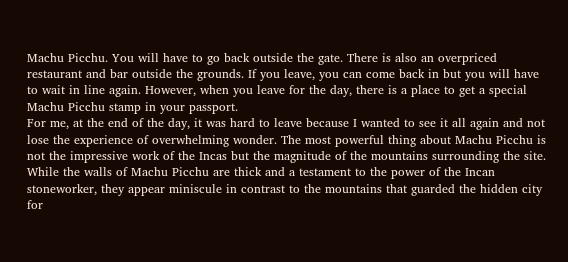Machu Picchu. You will have to go back outside the gate. There is also an overpriced restaurant and bar outside the grounds. If you leave, you can come back in but you will have to wait in line again. However, when you leave for the day, there is a place to get a special Machu Picchu stamp in your passport.
For me, at the end of the day, it was hard to leave because I wanted to see it all again and not lose the experience of overwhelming wonder. The most powerful thing about Machu Picchu is not the impressive work of the Incas but the magnitude of the mountains surrounding the site. While the walls of Machu Picchu are thick and a testament to the power of the Incan stoneworker, they appear miniscule in contrast to the mountains that guarded the hidden city for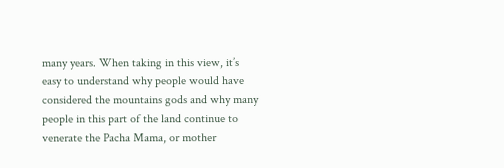many years. When taking in this view, it’s easy to understand why people would have considered the mountains gods and why many people in this part of the land continue to venerate the Pacha Mama, or mother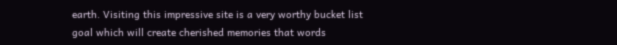earth. Visiting this impressive site is a very worthy bucket list goal which will create cherished memories that words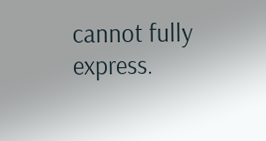cannot fully express.